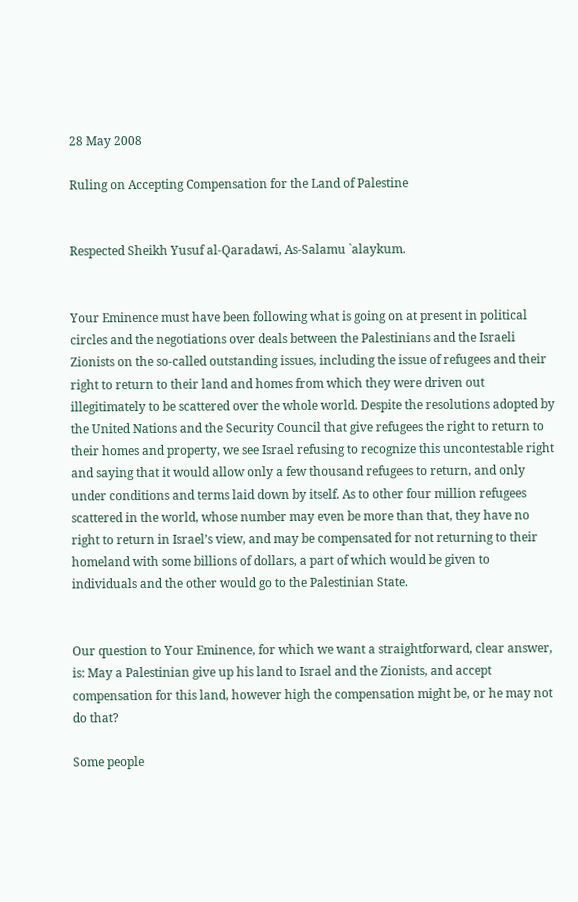28 May 2008

Ruling on Accepting Compensation for the Land of Palestine


Respected Sheikh Yusuf al-Qaradawi, As-Salamu `alaykum.


Your Eminence must have been following what is going on at present in political circles and the negotiations over deals between the Palestinians and the Israeli Zionists on the so-called outstanding issues, including the issue of refugees and their right to return to their land and homes from which they were driven out illegitimately to be scattered over the whole world. Despite the resolutions adopted by the United Nations and the Security Council that give refugees the right to return to their homes and property, we see Israel refusing to recognize this uncontestable right and saying that it would allow only a few thousand refugees to return, and only under conditions and terms laid down by itself. As to other four million refugees scattered in the world, whose number may even be more than that, they have no right to return in Israel’s view, and may be compensated for not returning to their homeland with some billions of dollars, a part of which would be given to individuals and the other would go to the Palestinian State.


Our question to Your Eminence, for which we want a straightforward, clear answer, is: May a Palestinian give up his land to Israel and the Zionists, and accept compensation for this land, however high the compensation might be, or he may not do that?

Some people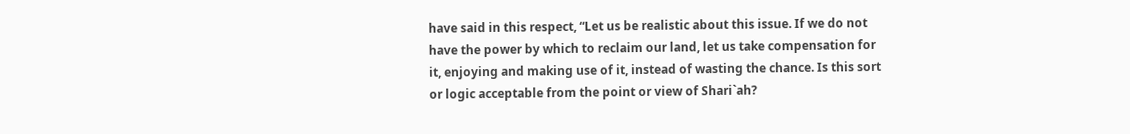have said in this respect, “Let us be realistic about this issue. If we do not have the power by which to reclaim our land, let us take compensation for it, enjoying and making use of it, instead of wasting the chance. Is this sort or logic acceptable from the point or view of Shari`ah?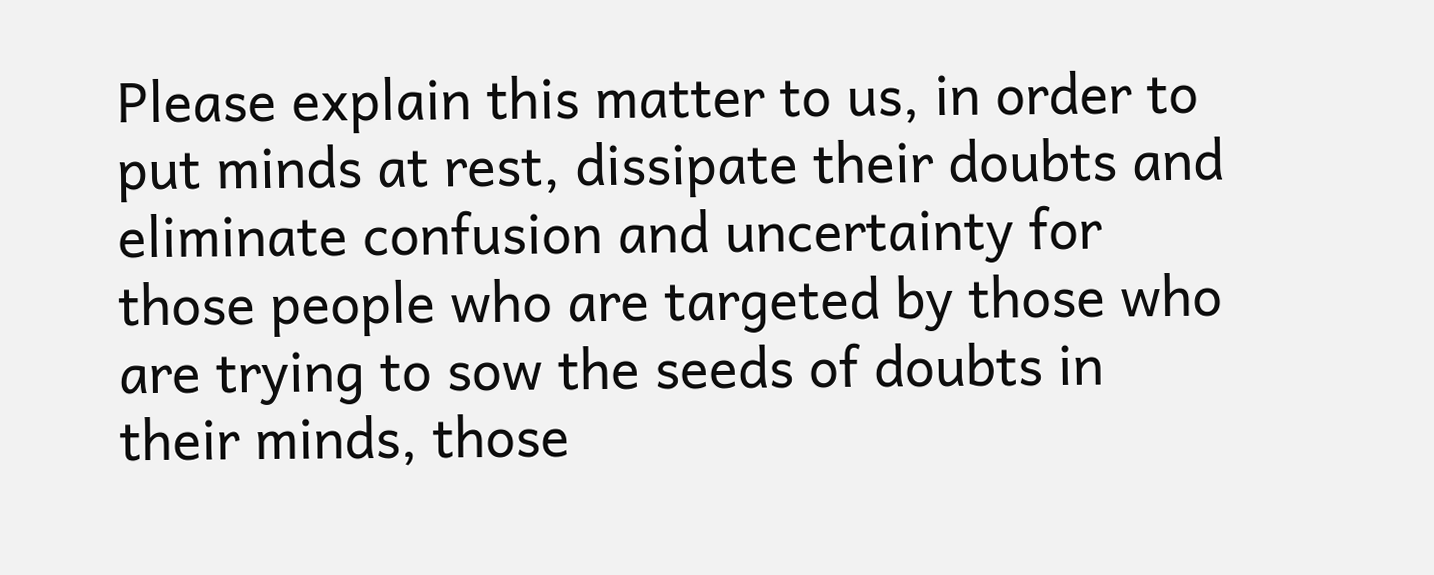Please explain this matter to us, in order to put minds at rest, dissipate their doubts and eliminate confusion and uncertainty for those people who are targeted by those who are trying to sow the seeds of doubts in their minds, those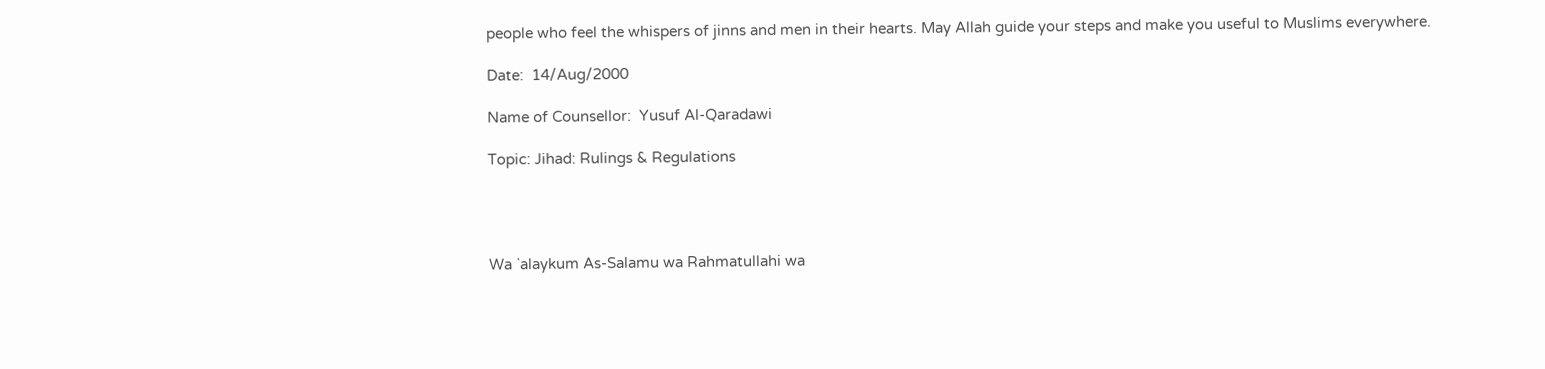people who feel the whispers of jinns and men in their hearts. May Allah guide your steps and make you useful to Muslims everywhere.

Date:  14/Aug/2000

Name of Counsellor:  Yusuf Al-Qaradawi

Topic: Jihad: Rulings & Regulations




Wa `alaykum As-Salamu wa Rahmatullahi wa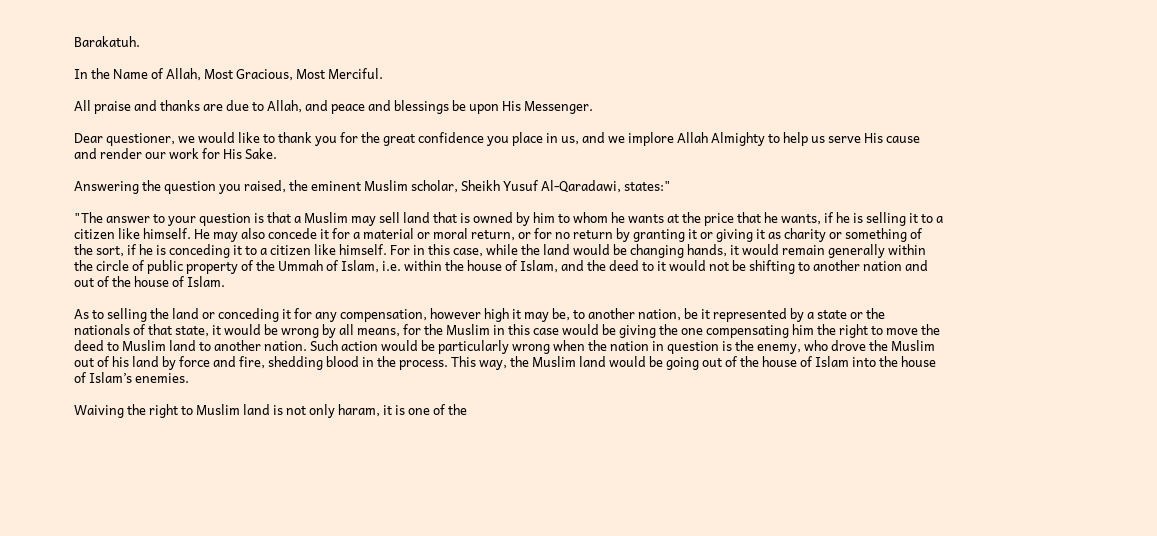Barakatuh.

In the Name of Allah, Most Gracious, Most Merciful.

All praise and thanks are due to Allah, and peace and blessings be upon His Messenger.

Dear questioner, we would like to thank you for the great confidence you place in us, and we implore Allah Almighty to help us serve His cause and render our work for His Sake.

Answering the question you raised, the eminent Muslim scholar, Sheikh Yusuf Al-Qaradawi, states:"

"The answer to your question is that a Muslim may sell land that is owned by him to whom he wants at the price that he wants, if he is selling it to a citizen like himself. He may also concede it for a material or moral return, or for no return by granting it or giving it as charity or something of the sort, if he is conceding it to a citizen like himself. For in this case, while the land would be changing hands, it would remain generally within the circle of public property of the Ummah of Islam, i.e. within the house of Islam, and the deed to it would not be shifting to another nation and out of the house of Islam.

As to selling the land or conceding it for any compensation, however high it may be, to another nation, be it represented by a state or the nationals of that state, it would be wrong by all means, for the Muslim in this case would be giving the one compensating him the right to move the deed to Muslim land to another nation. Such action would be particularly wrong when the nation in question is the enemy, who drove the Muslim out of his land by force and fire, shedding blood in the process. This way, the Muslim land would be going out of the house of Islam into the house of Islam’s enemies.

Waiving the right to Muslim land is not only haram, it is one of the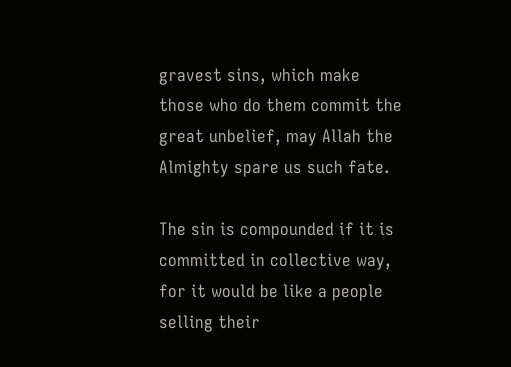gravest sins, which make those who do them commit the great unbelief, may Allah the Almighty spare us such fate.

The sin is compounded if it is committed in collective way, for it would be like a people selling their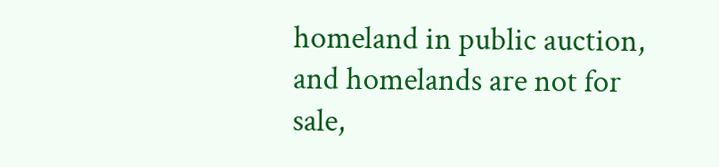homeland in public auction, and homelands are not for sale,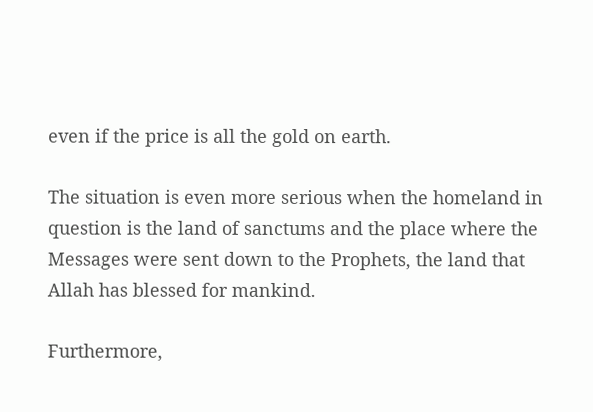even if the price is all the gold on earth.

The situation is even more serious when the homeland in question is the land of sanctums and the place where the Messages were sent down to the Prophets, the land that Allah has blessed for mankind.

Furthermore,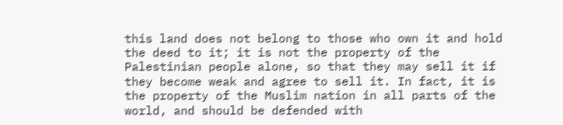this land does not belong to those who own it and hold the deed to it; it is not the property of the Palestinian people alone, so that they may sell it if they become weak and agree to sell it. In fact, it is the property of the Muslim nation in all parts of the world, and should be defended with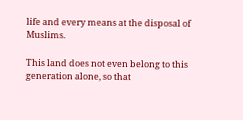life and every means at the disposal of Muslims.

This land does not even belong to this generation alone, so that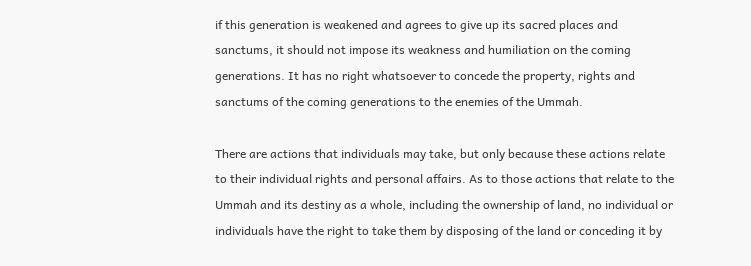if this generation is weakened and agrees to give up its sacred places and sanctums, it should not impose its weakness and humiliation on the coming generations. It has no right whatsoever to concede the property, rights and sanctums of the coming generations to the enemies of the Ummah.

There are actions that individuals may take, but only because these actions relate to their individual rights and personal affairs. As to those actions that relate to the Ummah and its destiny as a whole, including the ownership of land, no individual or individuals have the right to take them by disposing of the land or conceding it by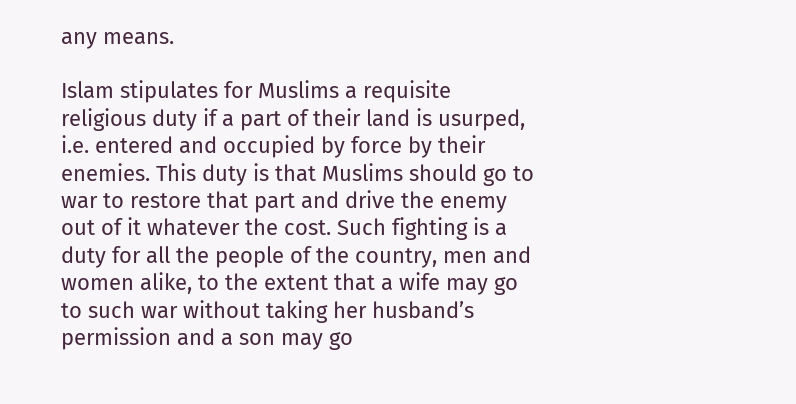any means.

Islam stipulates for Muslims a requisite religious duty if a part of their land is usurped, i.e. entered and occupied by force by their enemies. This duty is that Muslims should go to war to restore that part and drive the enemy out of it whatever the cost. Such fighting is a duty for all the people of the country, men and women alike, to the extent that a wife may go to such war without taking her husband’s permission and a son may go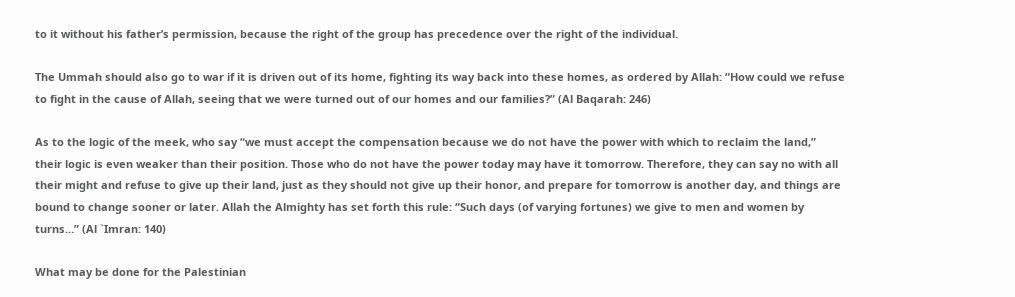to it without his father’s permission, because the right of the group has precedence over the right of the individual.

The Ummah should also go to war if it is driven out of its home, fighting its way back into these homes, as ordered by Allah: “How could we refuse to fight in the cause of Allah, seeing that we were turned out of our homes and our families?” (Al Baqarah: 246)

As to the logic of the meek, who say “we must accept the compensation because we do not have the power with which to reclaim the land,” their logic is even weaker than their position. Those who do not have the power today may have it tomorrow. Therefore, they can say no with all their might and refuse to give up their land, just as they should not give up their honor, and prepare for tomorrow is another day, and things are bound to change sooner or later. Allah the Almighty has set forth this rule: “Such days (of varying fortunes) we give to men and women by turns…” (Al `Imran: 140)

What may be done for the Palestinian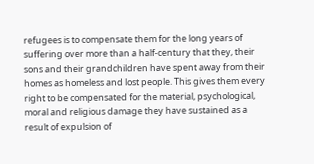refugees is to compensate them for the long years of suffering over more than a half-century that they, their sons and their grandchildren have spent away from their homes as homeless and lost people. This gives them every right to be compensated for the material, psychological, moral and religious damage they have sustained as a result of expulsion of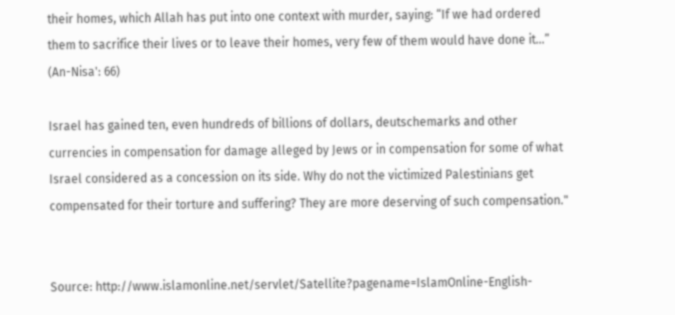their homes, which Allah has put into one context with murder, saying: “If we had ordered them to sacrifice their lives or to leave their homes, very few of them would have done it…” (An-Nisa': 66)

Israel has gained ten, even hundreds of billions of dollars, deutschemarks and other currencies in compensation for damage alleged by Jews or in compensation for some of what Israel considered as a concession on its side. Why do not the victimized Palestinians get compensated for their torture and suffering? They are more deserving of such compensation."


Source: http://www.islamonline.net/servlet/Satellite?pagename=IslamOnline-English-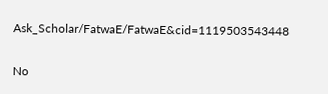Ask_Scholar/FatwaE/FatwaE&cid=1119503543448

No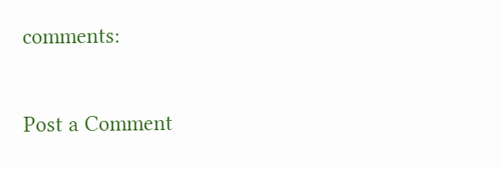comments:

Post a Comment